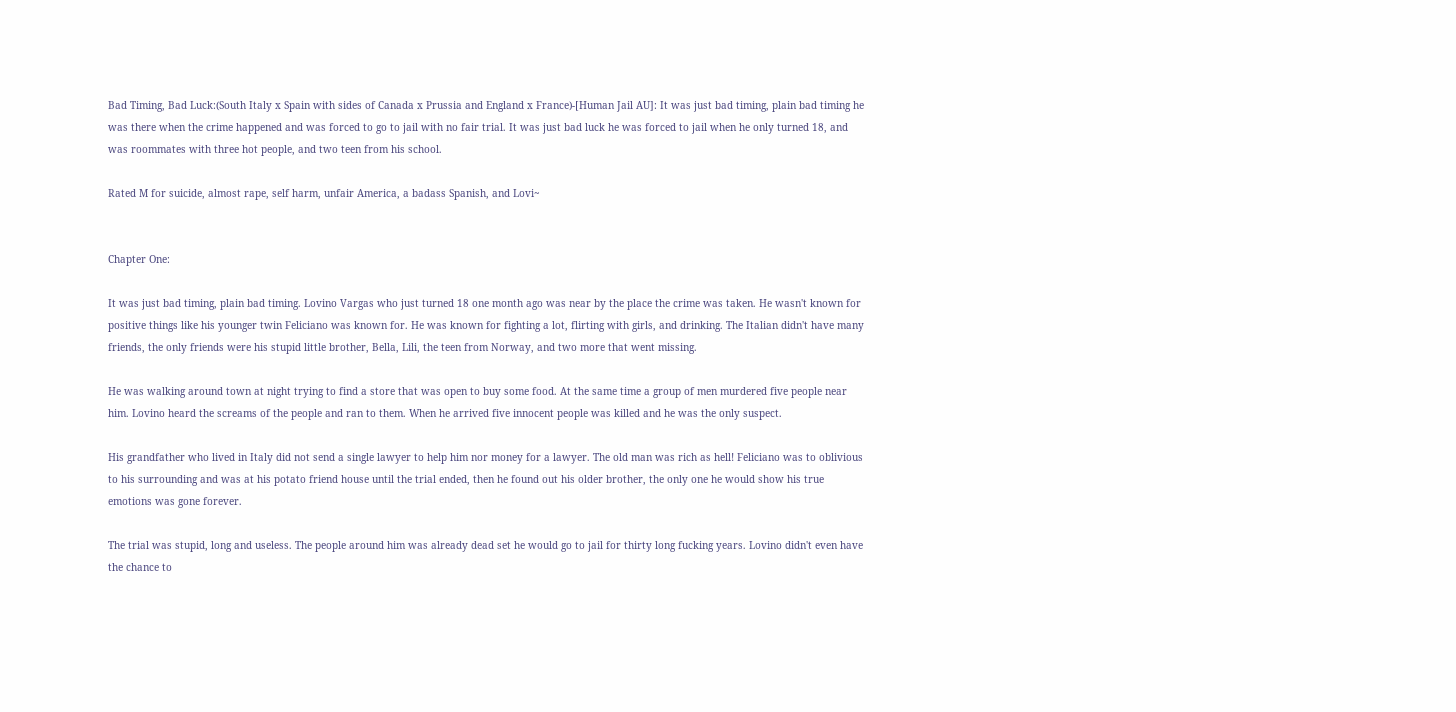Bad Timing, Bad Luck:(South Italy x Spain with sides of Canada x Prussia and England x France)-[Human Jail AU]: It was just bad timing, plain bad timing he was there when the crime happened and was forced to go to jail with no fair trial. It was just bad luck he was forced to jail when he only turned 18, and was roommates with three hot people, and two teen from his school.

Rated M for suicide, almost rape, self harm, unfair America, a badass Spanish, and Lovi~


Chapter One:

It was just bad timing, plain bad timing. Lovino Vargas who just turned 18 one month ago was near by the place the crime was taken. He wasn't known for positive things like his younger twin Feliciano was known for. He was known for fighting a lot, flirting with girls, and drinking. The Italian didn't have many friends, the only friends were his stupid little brother, Bella, Lili, the teen from Norway, and two more that went missing.

He was walking around town at night trying to find a store that was open to buy some food. At the same time a group of men murdered five people near him. Lovino heard the screams of the people and ran to them. When he arrived five innocent people was killed and he was the only suspect.

His grandfather who lived in Italy did not send a single lawyer to help him nor money for a lawyer. The old man was rich as hell! Feliciano was to oblivious to his surrounding and was at his potato friend house until the trial ended, then he found out his older brother, the only one he would show his true emotions was gone forever.

The trial was stupid, long and useless. The people around him was already dead set he would go to jail for thirty long fucking years. Lovino didn't even have the chance to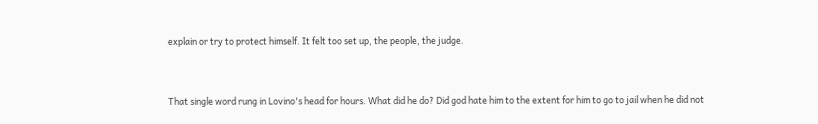explain or try to protect himself. It felt too set up, the people, the judge.


That single word rung in Lovino's head for hours. What did he do? Did god hate him to the extent for him to go to jail when he did not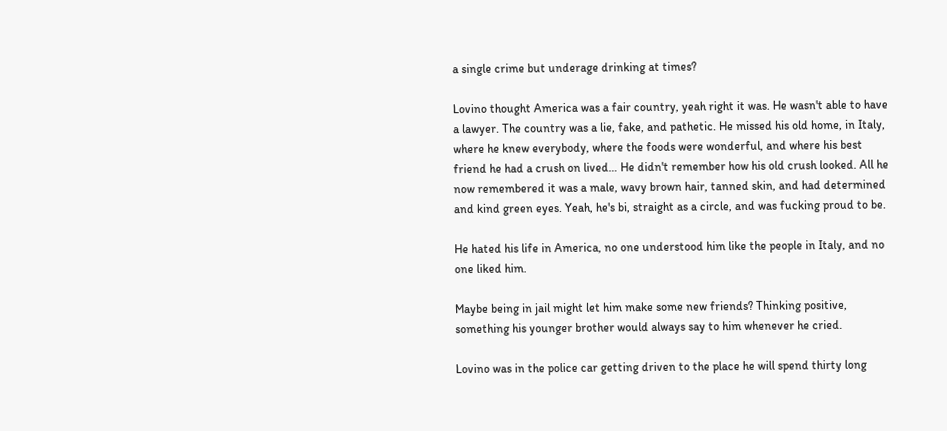a single crime but underage drinking at times?

Lovino thought America was a fair country, yeah right it was. He wasn't able to have a lawyer. The country was a lie, fake, and pathetic. He missed his old home, in Italy, where he knew everybody, where the foods were wonderful, and where his best friend he had a crush on lived… He didn't remember how his old crush looked. All he now remembered it was a male, wavy brown hair, tanned skin, and had determined and kind green eyes. Yeah, he's bi, straight as a circle, and was fucking proud to be.

He hated his life in America, no one understood him like the people in Italy, and no one liked him.

Maybe being in jail might let him make some new friends? Thinking positive, something his younger brother would always say to him whenever he cried.

Lovino was in the police car getting driven to the place he will spend thirty long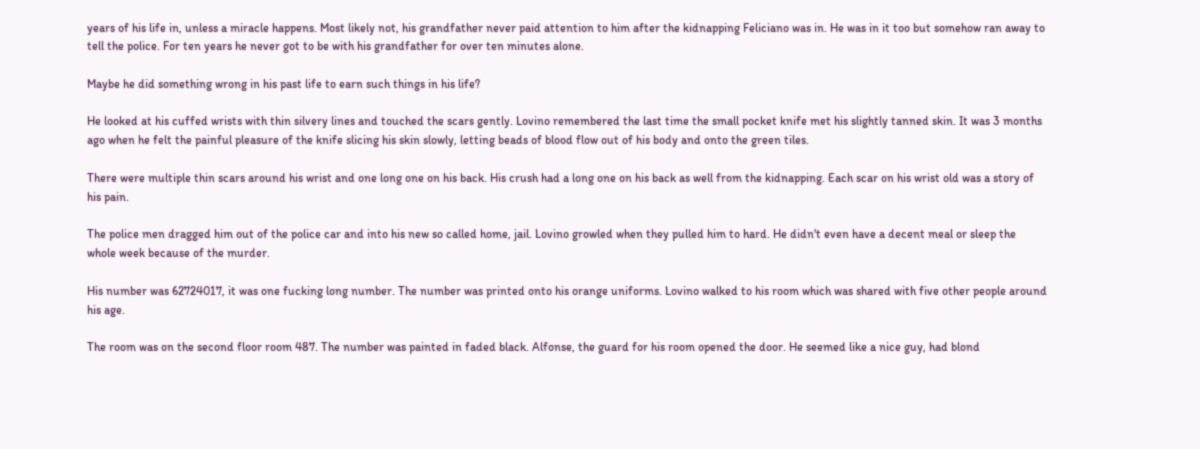years of his life in, unless a miracle happens. Most likely not, his grandfather never paid attention to him after the kidnapping Feliciano was in. He was in it too but somehow ran away to tell the police. For ten years he never got to be with his grandfather for over ten minutes alone.

Maybe he did something wrong in his past life to earn such things in his life?

He looked at his cuffed wrists with thin silvery lines and touched the scars gently. Lovino remembered the last time the small pocket knife met his slightly tanned skin. It was 3 months ago when he felt the painful pleasure of the knife slicing his skin slowly, letting beads of blood flow out of his body and onto the green tiles.

There were multiple thin scars around his wrist and one long one on his back. His crush had a long one on his back as well from the kidnapping. Each scar on his wrist old was a story of his pain.

The police men dragged him out of the police car and into his new so called home, jail. Lovino growled when they pulled him to hard. He didn't even have a decent meal or sleep the whole week because of the murder.

His number was 62724017, it was one fucking long number. The number was printed onto his orange uniforms. Lovino walked to his room which was shared with five other people around his age.

The room was on the second floor room 487. The number was painted in faded black. Alfonse, the guard for his room opened the door. He seemed like a nice guy, had blond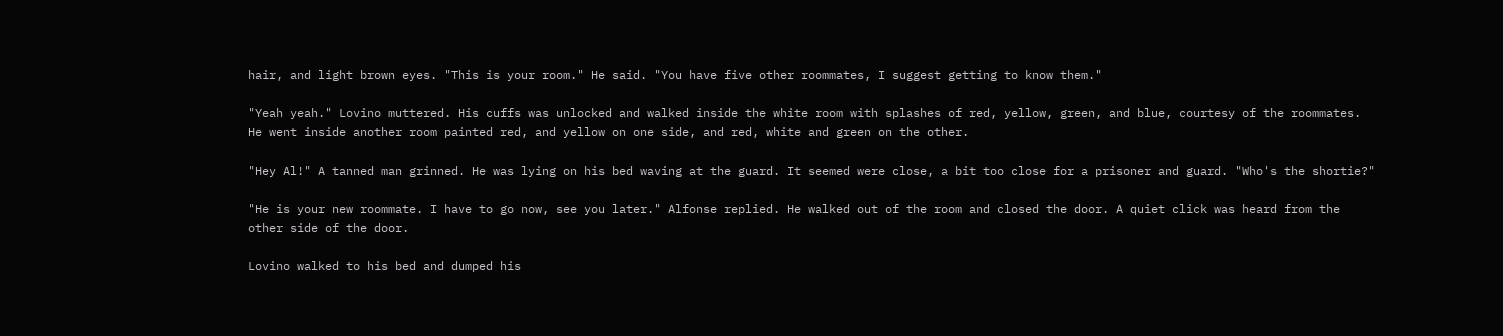hair, and light brown eyes. "This is your room." He said. "You have five other roommates, I suggest getting to know them."

"Yeah yeah." Lovino muttered. His cuffs was unlocked and walked inside the white room with splashes of red, yellow, green, and blue, courtesy of the roommates. He went inside another room painted red, and yellow on one side, and red, white and green on the other.

"Hey Al!" A tanned man grinned. He was lying on his bed waving at the guard. It seemed were close, a bit too close for a prisoner and guard. "Who's the shortie?"

"He is your new roommate. I have to go now, see you later." Alfonse replied. He walked out of the room and closed the door. A quiet click was heard from the other side of the door.

Lovino walked to his bed and dumped his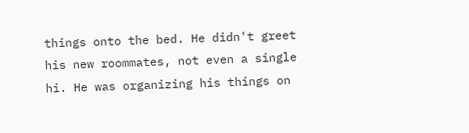things onto the bed. He didn't greet his new roommates, not even a single hi. He was organizing his things on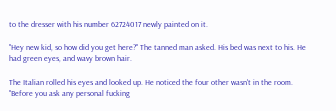to the dresser with his number 62724017 newly painted on it.

"Hey new kid, so how did you get here?" The tanned man asked. His bed was next to his. He had green eyes, and wavy brown hair.

The Italian rolled his eyes and looked up. He noticed the four other wasn't in the room. "Before you ask any personal fucking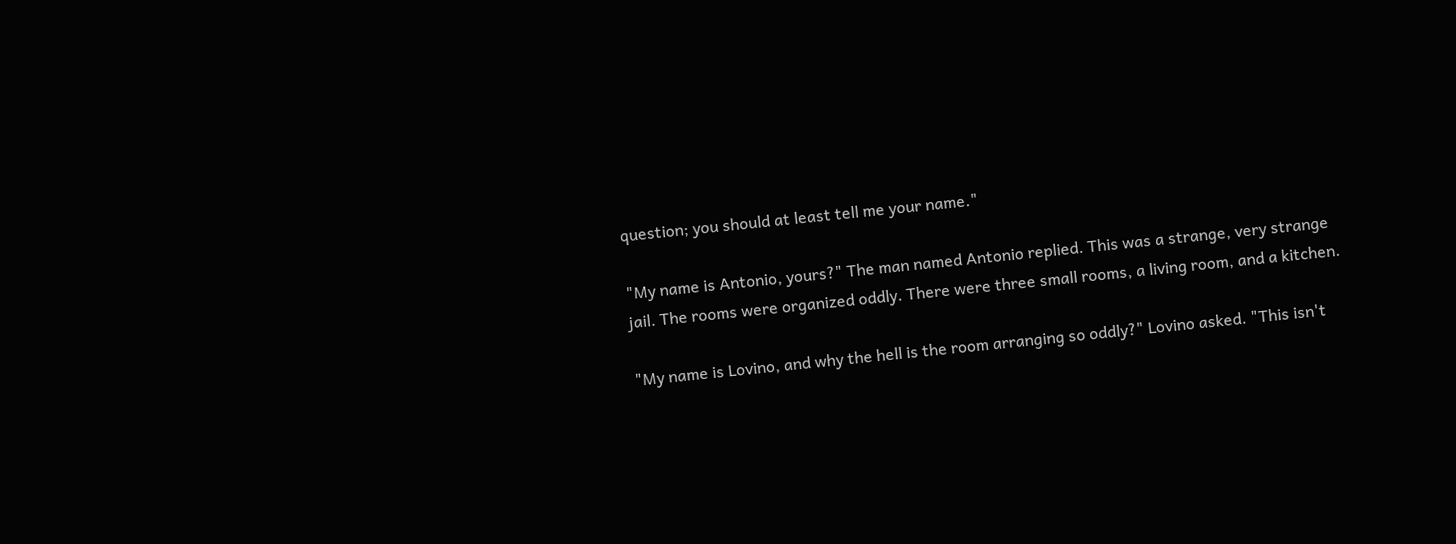question; you should at least tell me your name."

"My name is Antonio, yours?" The man named Antonio replied. This was a strange, very strange jail. The rooms were organized oddly. There were three small rooms, a living room, and a kitchen.

"My name is Lovino, and why the hell is the room arranging so oddly?" Lovino asked. "This isn't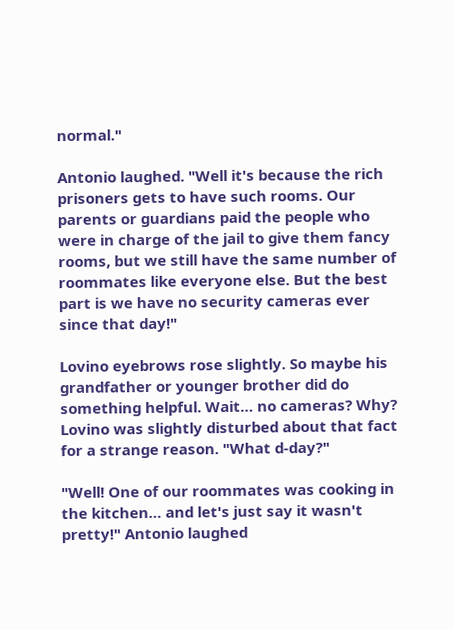normal."

Antonio laughed. "Well it's because the rich prisoners gets to have such rooms. Our parents or guardians paid the people who were in charge of the jail to give them fancy rooms, but we still have the same number of roommates like everyone else. But the best part is we have no security cameras ever since that day!"

Lovino eyebrows rose slightly. So maybe his grandfather or younger brother did do something helpful. Wait… no cameras? Why? Lovino was slightly disturbed about that fact for a strange reason. "What d-day?"

"Well! One of our roommates was cooking in the kitchen… and let's just say it wasn't pretty!" Antonio laughed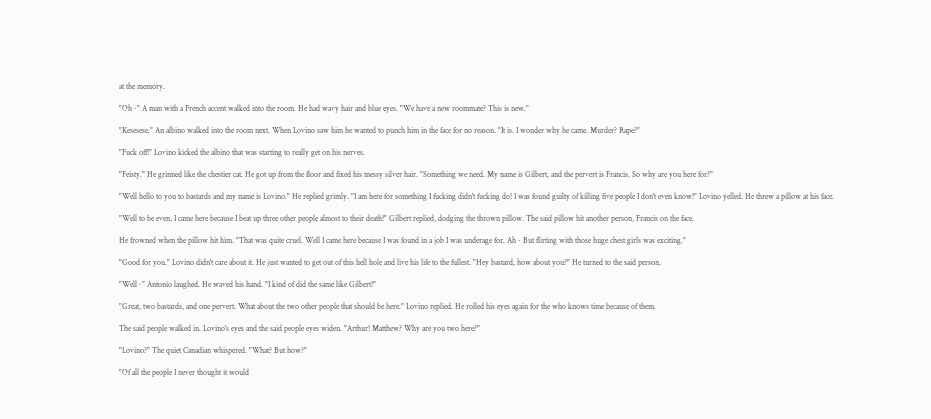at the memory.

"Oh~" A man with a French accent walked into the room. He had wavy hair and blue eyes. "We have a new roommate? This is new."

"Kesesese." An albino walked into the room next. When Lovino saw him he wanted to punch him in the face for no reason. "It is. I wonder why he came. Murder? Rape?"

"Fuck off!" Lovino kicked the albino that was starting to really get on his nerves.

"Feisty." He grinned like the chestier cat. He got up from the floor and fixed his messy silver hair. "Something we need. My name is Gilbert, and the pervert is Francis. So why are you here for?"

"Well hello to you to bastards and my name is Lovino." He replied grimly. "I am here for something I fucking didn't fucking do! I was found guilty of killing five people I don't even know!" Lovino yelled. He threw a pillow at his face.

"Well to be even, I came here because I beat up three other people almost to their death!" Gilbert replied, dodging the thrown pillow. The said pillow hit another person, Francis on the face.

He frowned when the pillow hit him. "That was quite cruel. Well I came here because I was found in a job I was underage for. Ah~ But flirting with those huge chest girls was exciting."

"Good for you." Lovino didn't care about it. He just wanted to get out of this hell hole and live his life to the fullest. "Hey bastard, how about you?" He turned to the said person.

"Well~" Antonio laughed. He waved his hand. "I kind of did the same like Gilbert!"

"Great, two bastards, and one pervert. What about the two other people that should be here." Lovino replied. He rolled his eyes again for the who knows time because of them.

The said people walked in. Lovino's eyes and the said people eyes widen. "Arthur! Matthew? Why are you two here?"

"Lovino?" The quiet Canadian whispered. "What? But how?"

"Of all the people I never thought it would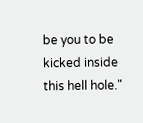be you to be kicked inside this hell hole."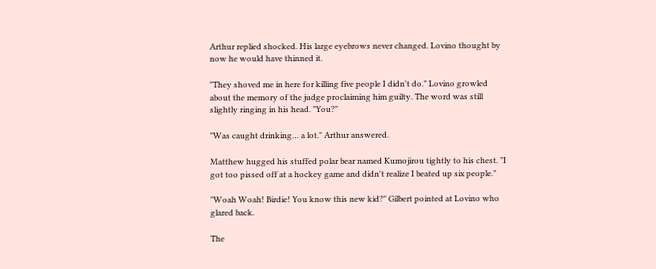Arthur replied shocked. His large eyebrows never changed. Lovino thought by now he would have thinned it.

"They shoved me in here for killing five people I didn't do." Lovino growled about the memory of the judge proclaiming him guilty. The word was still slightly ringing in his head. "You?"

"Was caught drinking… a lot." Arthur answered.

Matthew hugged his stuffed polar bear named Kumojirou tightly to his chest. "I got too pissed off at a hockey game and didn't realize I beated up six people."

"Woah Woah! Birdie! You know this new kid?" Gilbert pointed at Lovino who glared back.

The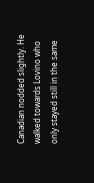Canadian nodded slightly. He walked towards Lovino who only stayed still in the same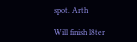spot. Arth

Will finish l8ter